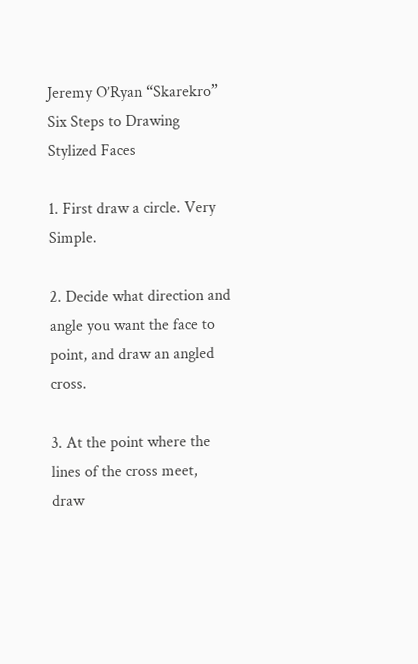Jeremy O’Ryan “Skarekro” Six Steps to Drawing Stylized Faces

1. First draw a circle. Very Simple.

2. Decide what direction and angle you want the face to point, and draw an angled cross.

3. At the point where the lines of the cross meet, draw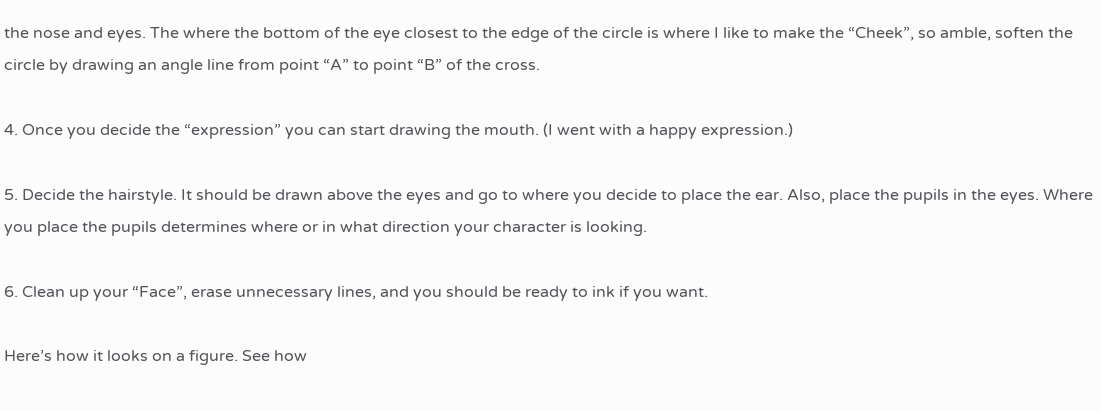the nose and eyes. The where the bottom of the eye closest to the edge of the circle is where I like to make the “Cheek”, so amble, soften the circle by drawing an angle line from point “A” to point “B” of the cross.

4. Once you decide the “expression” you can start drawing the mouth. (I went with a happy expression.)

5. Decide the hairstyle. It should be drawn above the eyes and go to where you decide to place the ear. Also, place the pupils in the eyes. Where you place the pupils determines where or in what direction your character is looking.

6. Clean up your “Face”, erase unnecessary lines, and you should be ready to ink if you want.

Here’s how it looks on a figure. See how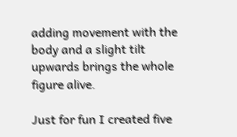adding movement with the body and a slight tilt upwards brings the whole figure alive.

Just for fun I created five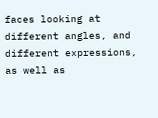faces looking at different angles, and different expressions, as well as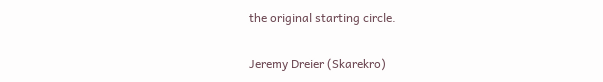the original starting circle.

Jeremy Dreier (Skarekro)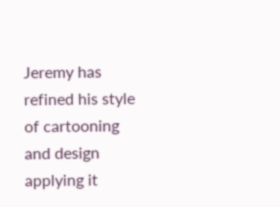Jeremy has refined his style of cartooning and design applying it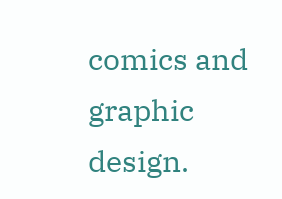comics and graphic design.